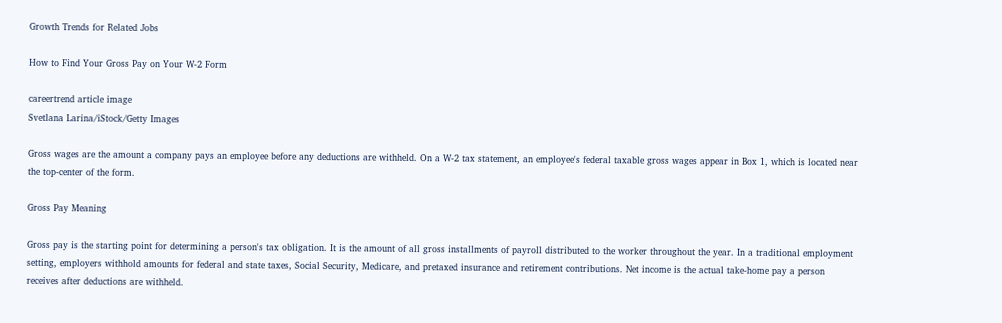Growth Trends for Related Jobs

How to Find Your Gross Pay on Your W-2 Form

careertrend article image
Svetlana Larina/iStock/Getty Images

Gross wages are the amount a company pays an employee before any deductions are withheld. On a W-2 tax statement, an employee's federal taxable gross wages appear in Box 1, which is located near the top-center of the form.

Gross Pay Meaning

Gross pay is the starting point for determining a person's tax obligation. It is the amount of all gross installments of payroll distributed to the worker throughout the year. In a traditional employment setting, employers withhold amounts for federal and state taxes, Social Security, Medicare, and pretaxed insurance and retirement contributions. Net income is the actual take-home pay a person receives after deductions are withheld.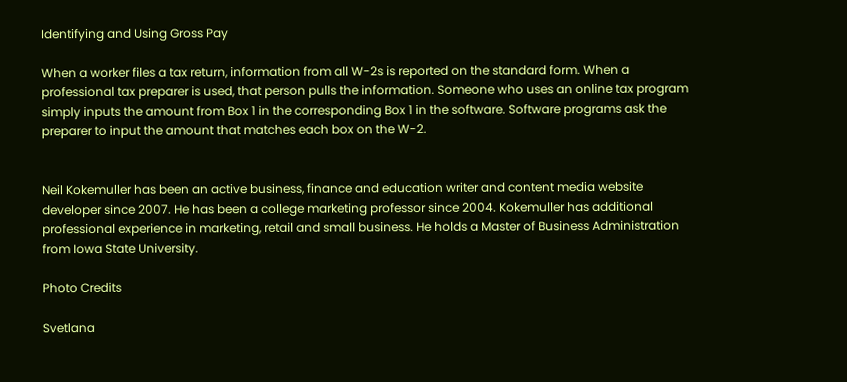Identifying and Using Gross Pay

When a worker files a tax return, information from all W-2s is reported on the standard form. When a professional tax preparer is used, that person pulls the information. Someone who uses an online tax program simply inputs the amount from Box 1 in the corresponding Box 1 in the software. Software programs ask the preparer to input the amount that matches each box on the W-2.


Neil Kokemuller has been an active business, finance and education writer and content media website developer since 2007. He has been a college marketing professor since 2004. Kokemuller has additional professional experience in marketing, retail and small business. He holds a Master of Business Administration from Iowa State University.

Photo Credits

Svetlana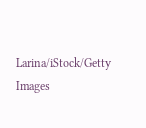Larina/iStock/Getty Images